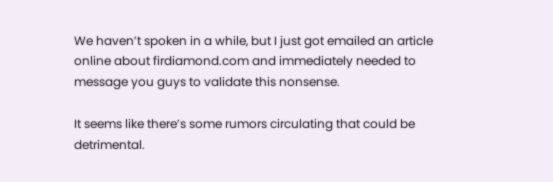We haven’t spoken in a while, but I just got emailed an article online about firdiamond.com and immediately needed to message you guys to validate this nonsense.

It seems like there’s some rumors circulating that could be detrimental.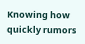Knowing how quickly rumors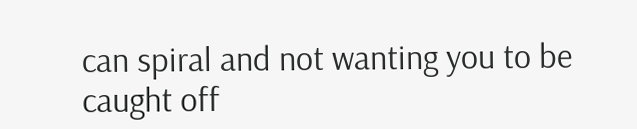can spiral and not wanting you to be caught off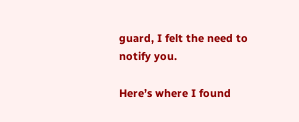guard, I felt the need to notify you.

Here’s where I found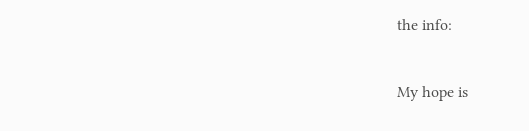the info:


My hope is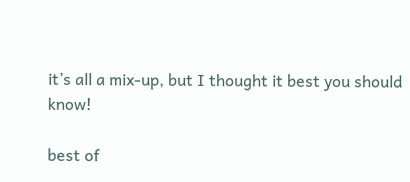it’s all a mix-up, but I thought it best you should know!

best of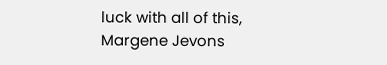luck with all of this,
Margene Jevons